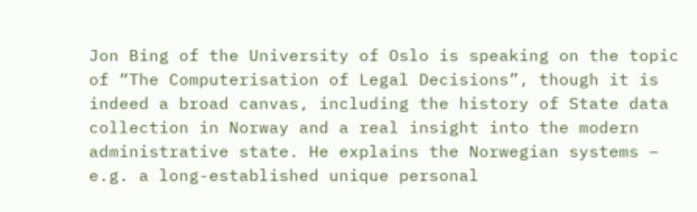Jon Bing of the University of Oslo is speaking on the topic of “The Computerisation of Legal Decisions”, though it is indeed a broad canvas, including the history of State data collection in Norway and a real insight into the modern administrative state. He explains the Norwegian systems – e.g. a long-established unique personal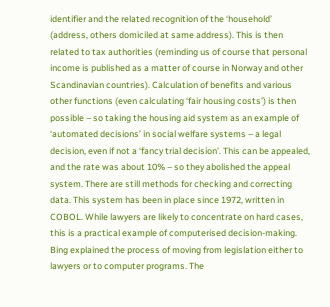identifier and the related recognition of the ‘household’ (address, others domiciled at same address). This is then related to tax authorities (reminding us of course that personal income is published as a matter of course in Norway and other Scandinavian countries). Calculation of benefits and various other functions (even calculating ‘fair housing costs’) is then possible – so taking the housing aid system as an example of ‘automated decisions’ in social welfare systems – a legal decision, even if not a ‘fancy trial decision’. This can be appealed, and the rate was about 10% – so they abolished the appeal system. There are still methods for checking and correcting data. This system has been in place since 1972, written in COBOL. While lawyers are likely to concentrate on hard cases, this is a practical example of computerised decision-making. Bing explained the process of moving from legislation either to lawyers or to computer programs. The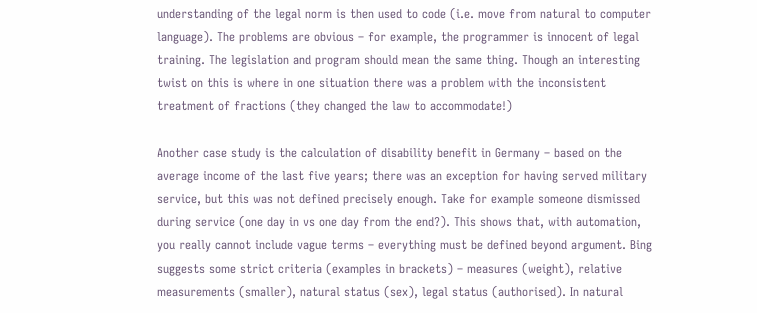understanding of the legal norm is then used to code (i.e. move from natural to computer language). The problems are obvious – for example, the programmer is innocent of legal training. The legislation and program should mean the same thing. Though an interesting twist on this is where in one situation there was a problem with the inconsistent treatment of fractions (they changed the law to accommodate!)

Another case study is the calculation of disability benefit in Germany – based on the average income of the last five years; there was an exception for having served military service, but this was not defined precisely enough. Take for example someone dismissed during service (one day in vs one day from the end?). This shows that, with automation, you really cannot include vague terms – everything must be defined beyond argument. Bing suggests some strict criteria (examples in brackets) – measures (weight), relative measurements (smaller), natural status (sex), legal status (authorised). In natural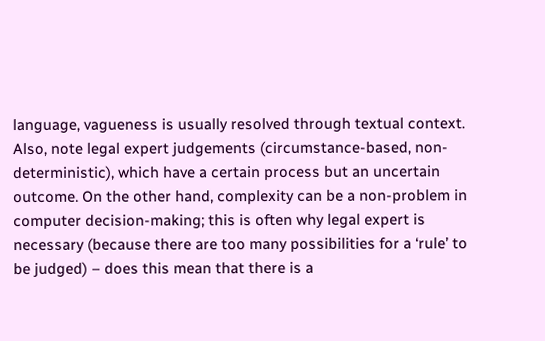language, vagueness is usually resolved through textual context. Also, note legal expert judgements (circumstance-based, non-deterministic), which have a certain process but an uncertain outcome. On the other hand, complexity can be a non-problem in computer decision-making; this is often why legal expert is necessary (because there are too many possibilities for a ‘rule’ to be judged) – does this mean that there is a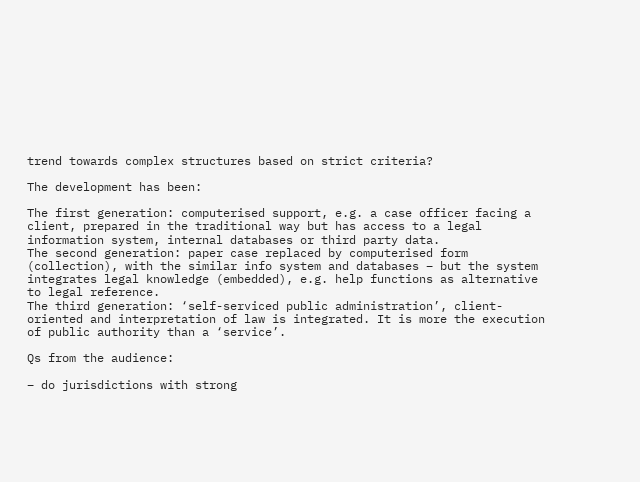trend towards complex structures based on strict criteria?

The development has been:

The first generation: computerised support, e.g. a case officer facing a client, prepared in the traditional way but has access to a legal information system, internal databases or third party data.
The second generation: paper case replaced by computerised form (collection), with the similar info system and databases – but the system integrates legal knowledge (embedded), e.g. help functions as alternative to legal reference.
The third generation: ‘self-serviced public administration’, client-oriented and interpretation of law is integrated. It is more the execution of public authority than a ‘service’.

Qs from the audience:

– do jurisdictions with strong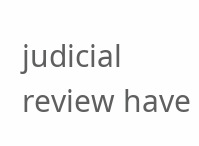judicial review have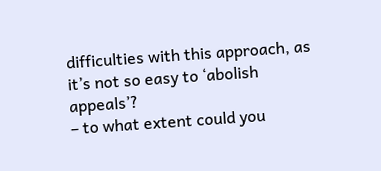difficulties with this approach, as it’s not so easy to ‘abolish appeals’?
– to what extent could you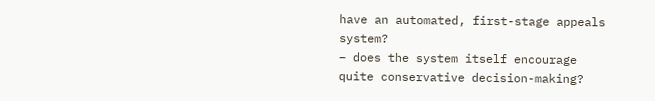have an automated, first-stage appeals system?
– does the system itself encourage quite conservative decision-making?